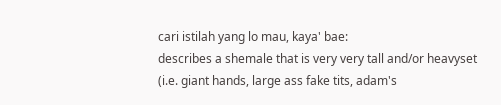cari istilah yang lo mau, kaya' bae:
describes a shemale that is very very tall and/or heavyset (i.e. giant hands, large ass fake tits, adam's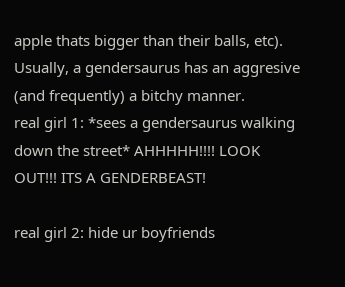apple thats bigger than their balls, etc). Usually, a gendersaurus has an aggresive (and frequently) a bitchy manner.
real girl 1: *sees a gendersaurus walking down the street* AHHHHH!!!! LOOK OUT!!! ITS A GENDERBEAST!

real girl 2: hide ur boyfriends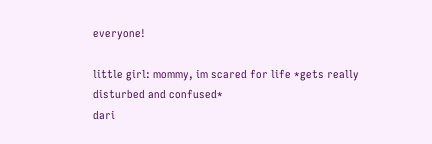everyone!

little girl: mommy, im scared for life *gets really disturbed and confused*
dari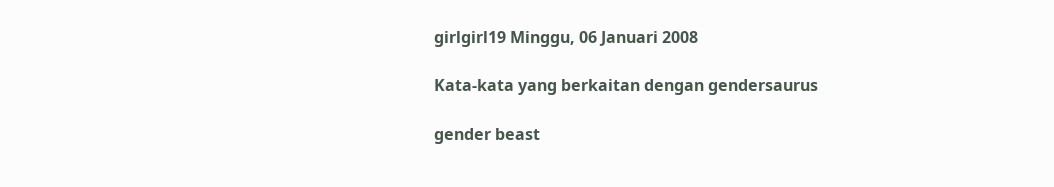girlgirl19 Minggu, 06 Januari 2008

Kata-kata yang berkaitan dengan gendersaurus

gender beast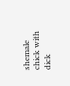shemale chick with dick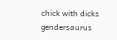chick with dicks gendersaurus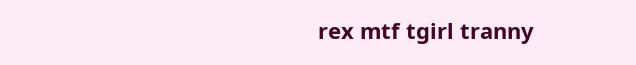rex mtf tgirl tranny